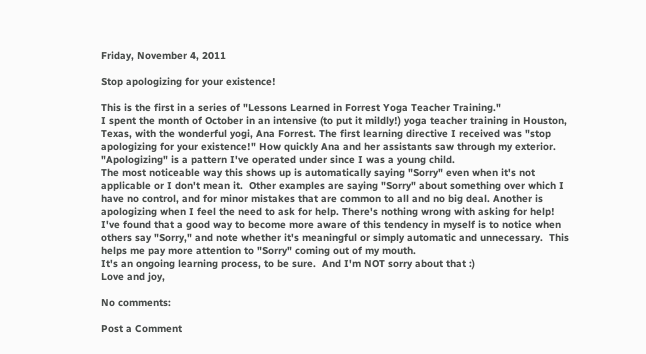Friday, November 4, 2011

Stop apologizing for your existence!

This is the first in a series of "Lessons Learned in Forrest Yoga Teacher Training."
I spent the month of October in an intensive (to put it mildly!) yoga teacher training in Houston, Texas, with the wonderful yogi, Ana Forrest. The first learning directive I received was "stop apologizing for your existence!" How quickly Ana and her assistants saw through my exterior.   "Apologizing" is a pattern I've operated under since I was a young child.
The most noticeable way this shows up is automatically saying "Sorry" even when it's not applicable or I don't mean it.  Other examples are saying "Sorry" about something over which I have no control, and for minor mistakes that are common to all and no big deal. Another is apologizing when I feel the need to ask for help. There's nothing wrong with asking for help!
I've found that a good way to become more aware of this tendency in myself is to notice when others say "Sorry," and note whether it's meaningful or simply automatic and unnecessary.  This helps me pay more attention to "Sorry" coming out of my mouth.
It's an ongoing learning process, to be sure.  And I'm NOT sorry about that :)
Love and joy,

No comments:

Post a Comment